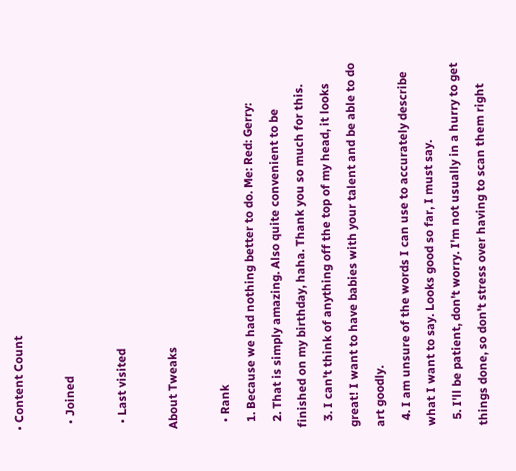• Content Count

  • Joined

  • Last visited

About Tweaks

  • Rank
  1. Because we had nothing better to do. Me: Red: Gerry:
  2. That is simply amazing. Also quite convenient to be finished on my birthday, haha. Thank you so much for this.
  3. I can't think of anything off the top of my head, it looks great! I want to have babies with your talent and be able to do art goodly.
  4. I am unsure of the words I can use to accurately describe what I want to say. Looks good so far, I must say.
  5. I'll be patient, don't worry. I'm not usually in a hurry to get things done, so don't stress over having to scan them right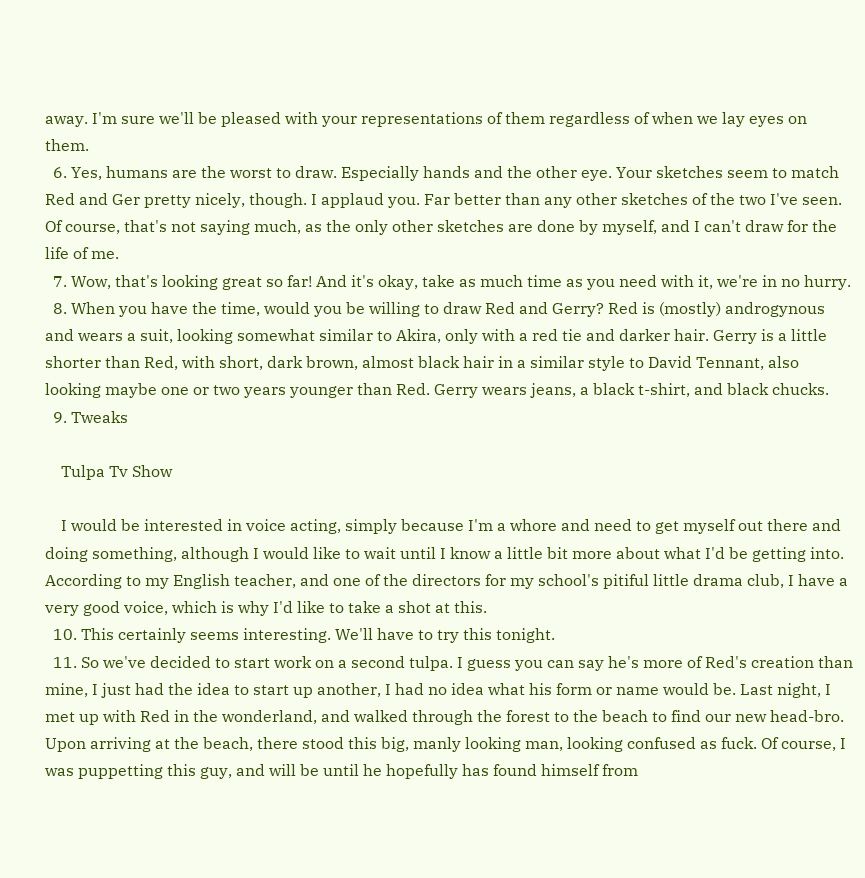away. I'm sure we'll be pleased with your representations of them regardless of when we lay eyes on them.
  6. Yes, humans are the worst to draw. Especially hands and the other eye. Your sketches seem to match Red and Ger pretty nicely, though. I applaud you. Far better than any other sketches of the two I've seen. Of course, that's not saying much, as the only other sketches are done by myself, and I can't draw for the life of me.
  7. Wow, that's looking great so far! And it's okay, take as much time as you need with it, we're in no hurry.
  8. When you have the time, would you be willing to draw Red and Gerry? Red is (mostly) androgynous and wears a suit, looking somewhat similar to Akira, only with a red tie and darker hair. Gerry is a little shorter than Red, with short, dark brown, almost black hair in a similar style to David Tennant, also looking maybe one or two years younger than Red. Gerry wears jeans, a black t-shirt, and black chucks.
  9. Tweaks

    Tulpa Tv Show

    I would be interested in voice acting, simply because I'm a whore and need to get myself out there and doing something, although I would like to wait until I know a little bit more about what I'd be getting into. According to my English teacher, and one of the directors for my school's pitiful little drama club, I have a very good voice, which is why I'd like to take a shot at this.
  10. This certainly seems interesting. We'll have to try this tonight.
  11. So we've decided to start work on a second tulpa. I guess you can say he's more of Red's creation than mine, I just had the idea to start up another, I had no idea what his form or name would be. Last night, I met up with Red in the wonderland, and walked through the forest to the beach to find our new head-bro. Upon arriving at the beach, there stood this big, manly looking man, looking confused as fuck. Of course, I was puppetting this guy, and will be until he hopefully has found himself from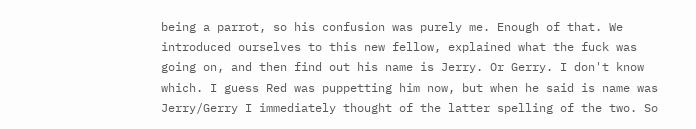being a parrot, so his confusion was purely me. Enough of that. We introduced ourselves to this new fellow, explained what the fuck was going on, and then find out his name is Jerry. Or Gerry. I don't know which. I guess Red was puppetting him now, but when he said is name was Jerry/Gerry I immediately thought of the latter spelling of the two. So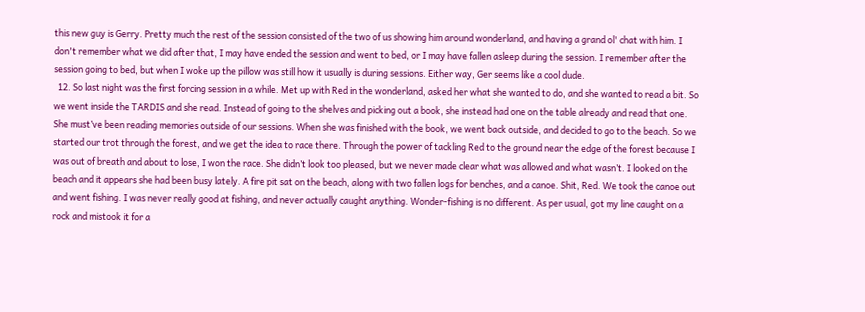this new guy is Gerry. Pretty much the rest of the session consisted of the two of us showing him around wonderland, and having a grand ol' chat with him. I don't remember what we did after that, I may have ended the session and went to bed, or I may have fallen asleep during the session. I remember after the session going to bed, but when I woke up the pillow was still how it usually is during sessions. Either way, Ger seems like a cool dude.
  12. So last night was the first forcing session in a while. Met up with Red in the wonderland, asked her what she wanted to do, and she wanted to read a bit. So we went inside the TARDIS and she read. Instead of going to the shelves and picking out a book, she instead had one on the table already and read that one. She must’ve been reading memories outside of our sessions. When she was finished with the book, we went back outside, and decided to go to the beach. So we started our trot through the forest, and we get the idea to race there. Through the power of tackling Red to the ground near the edge of the forest because I was out of breath and about to lose, I won the race. She didn’t look too pleased, but we never made clear what was allowed and what wasn’t. I looked on the beach and it appears she had been busy lately. A fire pit sat on the beach, along with two fallen logs for benches, and a canoe. Shit, Red. We took the canoe out and went fishing. I was never really good at fishing, and never actually caught anything. Wonder-fishing is no different. As per usual, got my line caught on a rock and mistook it for a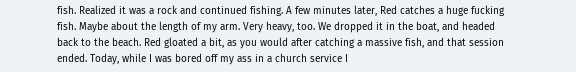fish. Realized it was a rock and continued fishing. A few minutes later, Red catches a huge fucking fish. Maybe about the length of my arm. Very heavy, too. We dropped it in the boat, and headed back to the beach. Red gloated a bit, as you would after catching a massive fish, and that session ended. Today, while I was bored off my ass in a church service I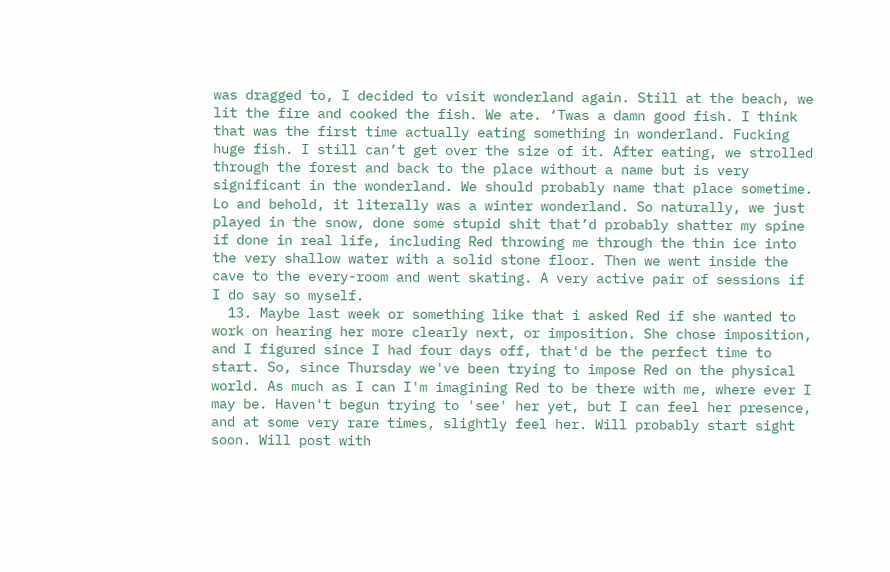was dragged to, I decided to visit wonderland again. Still at the beach, we lit the fire and cooked the fish. We ate. ‘Twas a damn good fish. I think that was the first time actually eating something in wonderland. Fucking huge fish. I still can’t get over the size of it. After eating, we strolled through the forest and back to the place without a name but is very significant in the wonderland. We should probably name that place sometime. Lo and behold, it literally was a winter wonderland. So naturally, we just played in the snow, done some stupid shit that’d probably shatter my spine if done in real life, including Red throwing me through the thin ice into the very shallow water with a solid stone floor. Then we went inside the cave to the every-room and went skating. A very active pair of sessions if I do say so myself.
  13. Maybe last week or something like that i asked Red if she wanted to work on hearing her more clearly next, or imposition. She chose imposition, and I figured since I had four days off, that'd be the perfect time to start. So, since Thursday we've been trying to impose Red on the physical world. As much as I can I'm imagining Red to be there with me, where ever I may be. Haven't begun trying to 'see' her yet, but I can feel her presence, and at some very rare times, slightly feel her. Will probably start sight soon. Will post with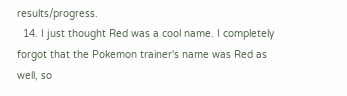results/progress.
  14. I just thought Red was a cool name. I completely forgot that the Pokemon trainer's name was Red as well, so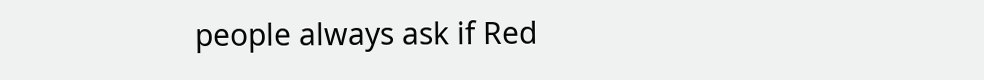people always ask if Red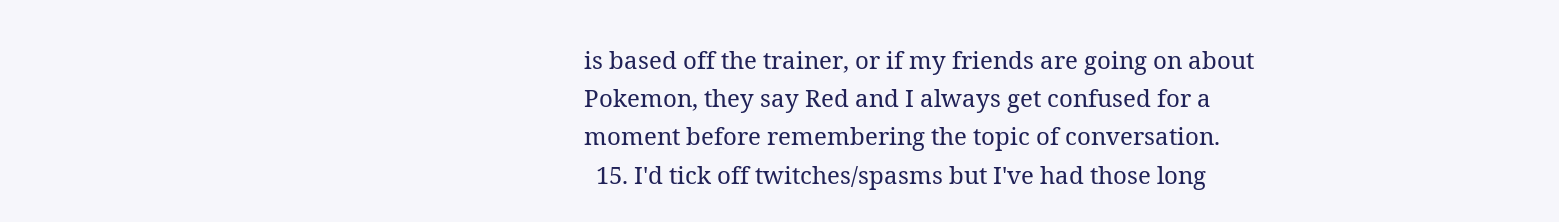is based off the trainer, or if my friends are going on about Pokemon, they say Red and I always get confused for a moment before remembering the topic of conversation.
  15. I'd tick off twitches/spasms but I've had those long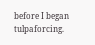before I began tulpaforcing.